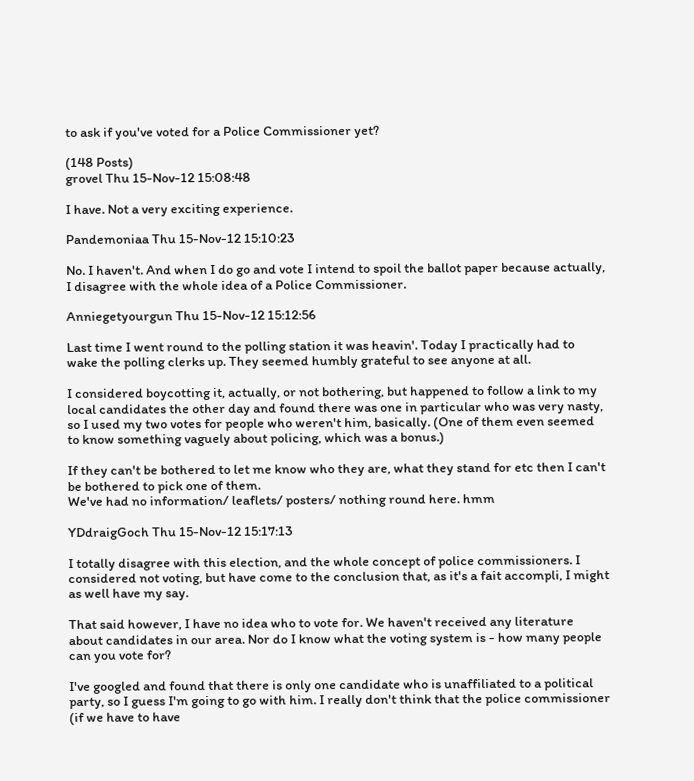to ask if you've voted for a Police Commissioner yet?

(148 Posts)
grovel Thu 15-Nov-12 15:08:48

I have. Not a very exciting experience.

Pandemoniaa Thu 15-Nov-12 15:10:23

No. I haven't. And when I do go and vote I intend to spoil the ballot paper because actually, I disagree with the whole idea of a Police Commissioner.

Anniegetyourgun Thu 15-Nov-12 15:12:56

Last time I went round to the polling station it was heavin'. Today I practically had to wake the polling clerks up. They seemed humbly grateful to see anyone at all.

I considered boycotting it, actually, or not bothering, but happened to follow a link to my local candidates the other day and found there was one in particular who was very nasty, so I used my two votes for people who weren't him, basically. (One of them even seemed to know something vaguely about policing, which was a bonus.)

If they can't be bothered to let me know who they are, what they stand for etc then I can't be bothered to pick one of them.
We've had no information/ leaflets/ posters/ nothing round here. hmm

YDdraigGoch Thu 15-Nov-12 15:17:13

I totally disagree with this election, and the whole concept of police commissioners. I considered not voting, but have come to the conclusion that, as it's a fait accompli, I might as well have my say.

That said however, I have no idea who to vote for. We haven't received any literature about candidates in our area. Nor do I know what the voting system is - how many people can you vote for?

I've googled and found that there is only one candidate who is unaffiliated to a political party, so I guess I'm going to go with him. I really don't think that the police commissioner (if we have to have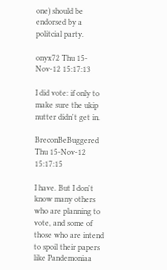one) should be endorsed by a politcial party.

onyx72 Thu 15-Nov-12 15:17:13

I did vote: if only to make sure the ukip nutter didn't get in.

BreconBeBuggered Thu 15-Nov-12 15:17:15

I have. But I don't know many others who are planning to vote, and some of those who are intend to spoil their papers like Pandemoniaa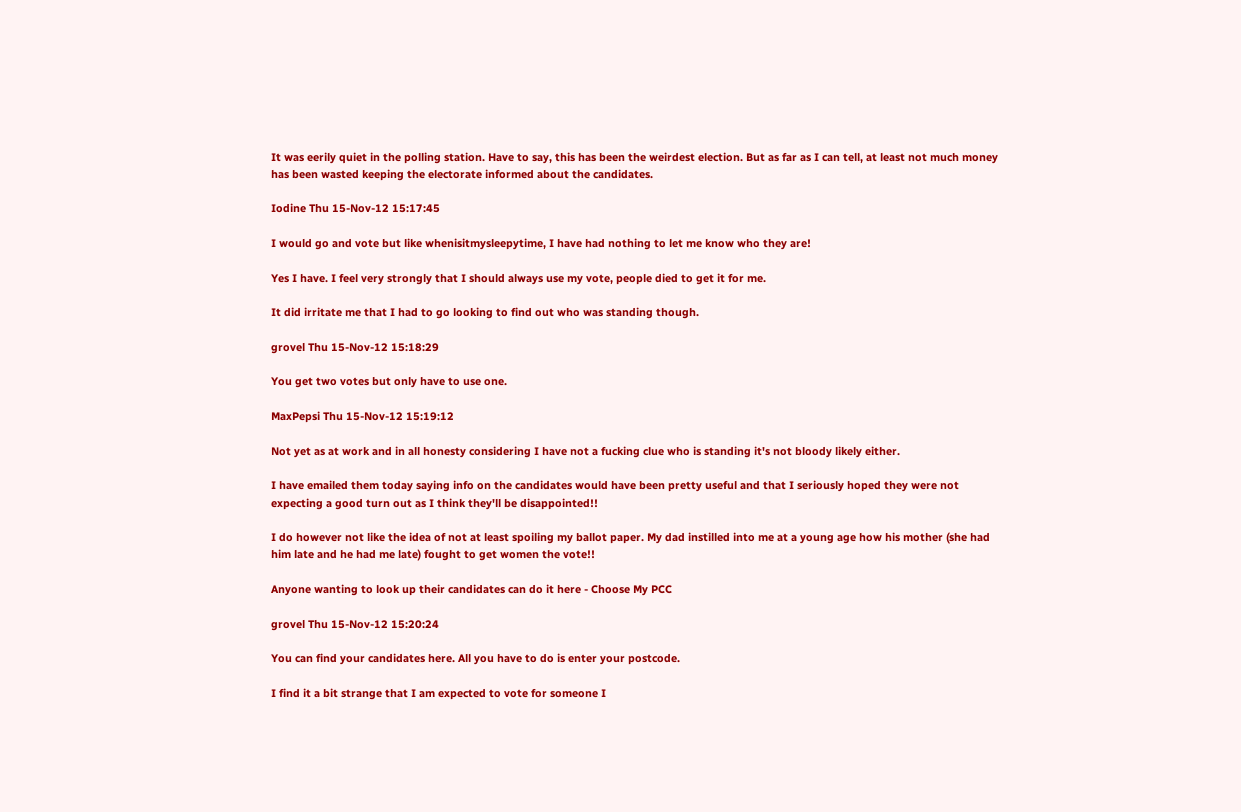It was eerily quiet in the polling station. Have to say, this has been the weirdest election. But as far as I can tell, at least not much money has been wasted keeping the electorate informed about the candidates.

Iodine Thu 15-Nov-12 15:17:45

I would go and vote but like whenisitmysleepytime, I have had nothing to let me know who they are!

Yes I have. I feel very strongly that I should always use my vote, people died to get it for me.

It did irritate me that I had to go looking to find out who was standing though.

grovel Thu 15-Nov-12 15:18:29

You get two votes but only have to use one.

MaxPepsi Thu 15-Nov-12 15:19:12

Not yet as at work and in all honesty considering I have not a fucking clue who is standing it's not bloody likely either.

I have emailed them today saying info on the candidates would have been pretty useful and that I seriously hoped they were not expecting a good turn out as I think they'll be disappointed!!

I do however not like the idea of not at least spoiling my ballot paper. My dad instilled into me at a young age how his mother (she had him late and he had me late) fought to get women the vote!!

Anyone wanting to look up their candidates can do it here - Choose My PCC

grovel Thu 15-Nov-12 15:20:24

You can find your candidates here. All you have to do is enter your postcode.

I find it a bit strange that I am expected to vote for someone I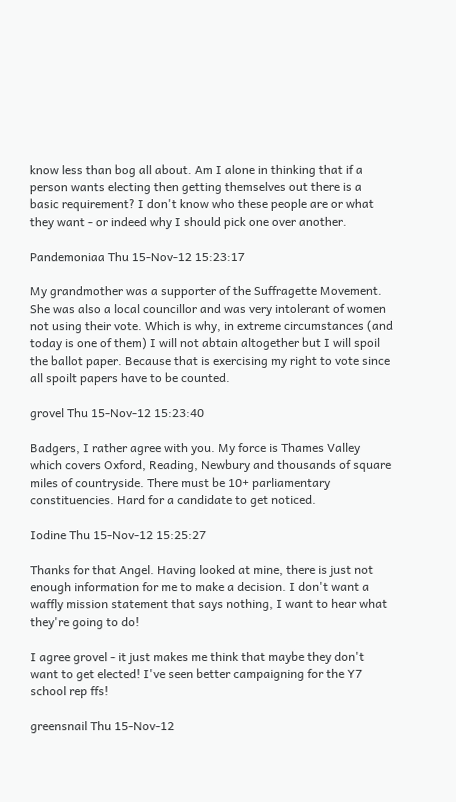know less than bog all about. Am I alone in thinking that if a person wants electing then getting themselves out there is a basic requirement? I don't know who these people are or what they want - or indeed why I should pick one over another.

Pandemoniaa Thu 15-Nov-12 15:23:17

My grandmother was a supporter of the Suffragette Movement. She was also a local councillor and was very intolerant of women not using their vote. Which is why, in extreme circumstances (and today is one of them) I will not abtain altogether but I will spoil the ballot paper. Because that is exercising my right to vote since all spoilt papers have to be counted.

grovel Thu 15-Nov-12 15:23:40

Badgers, I rather agree with you. My force is Thames Valley which covers Oxford, Reading, Newbury and thousands of square miles of countryside. There must be 10+ parliamentary constituencies. Hard for a candidate to get noticed.

Iodine Thu 15-Nov-12 15:25:27

Thanks for that Angel. Having looked at mine, there is just not enough information for me to make a decision. I don't want a waffly mission statement that says nothing, I want to hear what they're going to do!

I agree grovel - it just makes me think that maybe they don't want to get elected! I've seen better campaigning for the Y7 school rep ffs!

greensnail Thu 15-Nov-12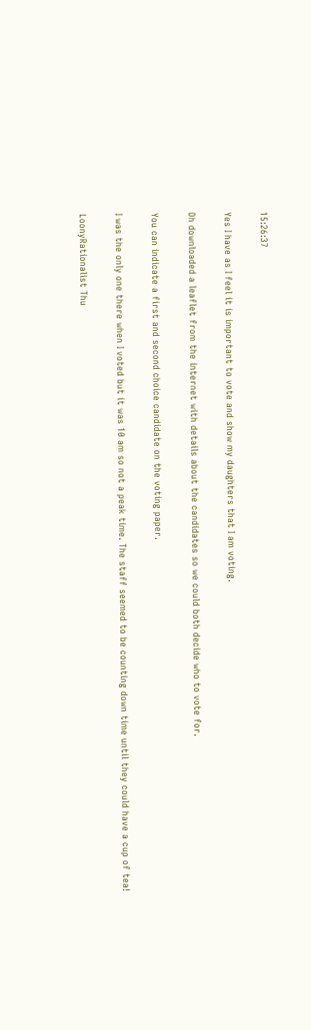15:26:37

Yes I have as I feel it is important to vote and show my daughters that I am voting.

Dh downloaded a leaflet from the internet with details about the candidates so we could both decide who to vote for.

You can indicate a first and second choice candidate on the voting paper.

I was the only one there when I voted but it was 10 am so not a peak time. The staff seemed to be counting down time until they could have a cup of tea!

LoonyRationalist Thu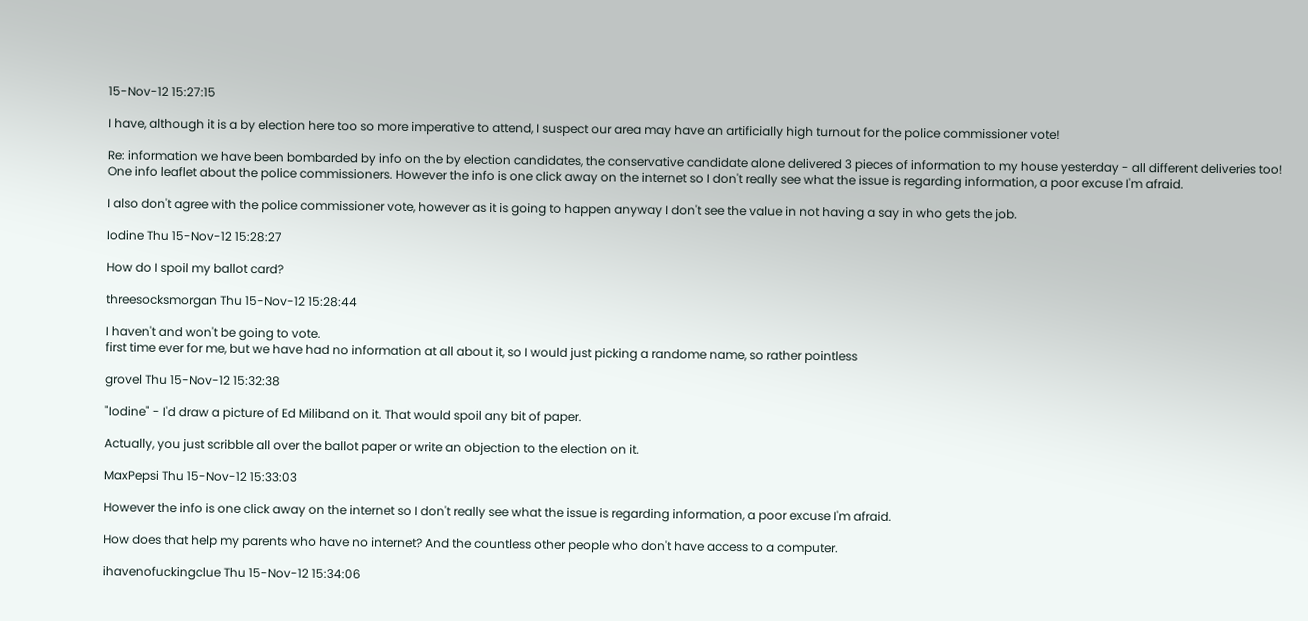15-Nov-12 15:27:15

I have, although it is a by election here too so more imperative to attend, I suspect our area may have an artificially high turnout for the police commissioner vote!

Re: information we have been bombarded by info on the by election candidates, the conservative candidate alone delivered 3 pieces of information to my house yesterday - all different deliveries too! One info leaflet about the police commissioners. However the info is one click away on the internet so I don't really see what the issue is regarding information, a poor excuse I'm afraid.

I also don't agree with the police commissioner vote, however as it is going to happen anyway I don't see the value in not having a say in who gets the job.

Iodine Thu 15-Nov-12 15:28:27

How do I spoil my ballot card?

threesocksmorgan Thu 15-Nov-12 15:28:44

I haven't and won't be going to vote.
first time ever for me, but we have had no information at all about it, so I would just picking a randome name, so rather pointless

grovel Thu 15-Nov-12 15:32:38

"Iodine" - I'd draw a picture of Ed Miliband on it. That would spoil any bit of paper.

Actually, you just scribble all over the ballot paper or write an objection to the election on it.

MaxPepsi Thu 15-Nov-12 15:33:03

However the info is one click away on the internet so I don't really see what the issue is regarding information, a poor excuse I'm afraid.

How does that help my parents who have no internet? And the countless other people who don't have access to a computer.

ihavenofuckingclue Thu 15-Nov-12 15:34:06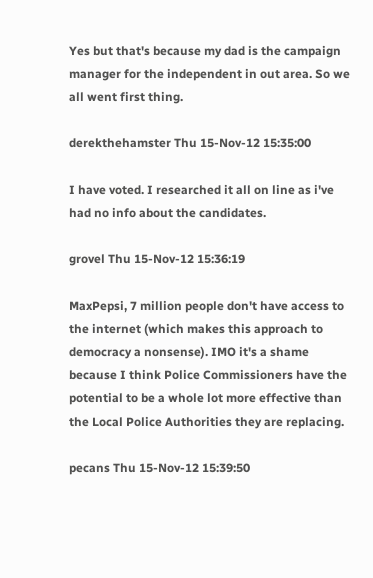Yes but that's because my dad is the campaign manager for the independent in out area. So we all went first thing.

derekthehamster Thu 15-Nov-12 15:35:00

I have voted. I researched it all on line as i've had no info about the candidates.

grovel Thu 15-Nov-12 15:36:19

MaxPepsi, 7 million people don't have access to the internet (which makes this approach to democracy a nonsense). IMO it's a shame because I think Police Commissioners have the potential to be a whole lot more effective than the Local Police Authorities they are replacing.

pecans Thu 15-Nov-12 15:39:50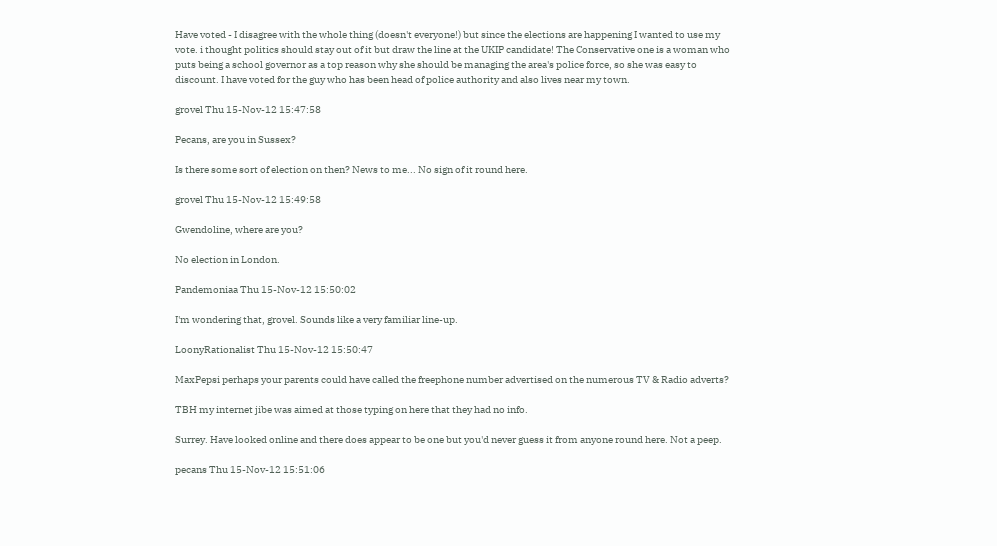Have voted - I disagree with the whole thing (doesn't everyone!) but since the elections are happening I wanted to use my vote. i thought politics should stay out of it but draw the line at the UKIP candidate! The Conservative one is a woman who puts being a school governor as a top reason why she should be managing the area's police force, so she was easy to discount. I have voted for the guy who has been head of police authority and also lives near my town.

grovel Thu 15-Nov-12 15:47:58

Pecans, are you in Sussex?

Is there some sort of election on then? News to me... No sign of it round here.

grovel Thu 15-Nov-12 15:49:58

Gwendoline, where are you?

No election in London.

Pandemoniaa Thu 15-Nov-12 15:50:02

I'm wondering that, grovel. Sounds like a very familiar line-up.

LoonyRationalist Thu 15-Nov-12 15:50:47

MaxPepsi perhaps your parents could have called the freephone number advertised on the numerous TV & Radio adverts?

TBH my internet jibe was aimed at those typing on here that they had no info.

Surrey. Have looked online and there does appear to be one but you'd never guess it from anyone round here. Not a peep.

pecans Thu 15-Nov-12 15:51:06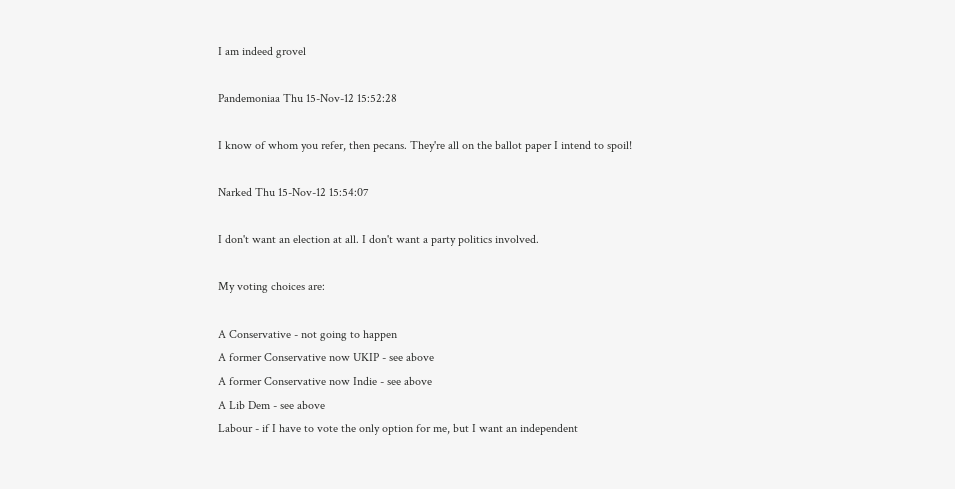I am indeed grovel

Pandemoniaa Thu 15-Nov-12 15:52:28

I know of whom you refer, then pecans. They're all on the ballot paper I intend to spoil!

Narked Thu 15-Nov-12 15:54:07

I don't want an election at all. I don't want a party politics involved.

My voting choices are:

A Conservative - not going to happen
A former Conservative now UKIP - see above
A former Conservative now Indie - see above
A Lib Dem - see above
Labour - if I have to vote the only option for me, but I want an independent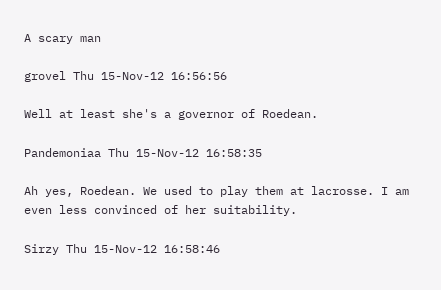A scary man

grovel Thu 15-Nov-12 16:56:56

Well at least she's a governor of Roedean.

Pandemoniaa Thu 15-Nov-12 16:58:35

Ah yes, Roedean. We used to play them at lacrosse. I am even less convinced of her suitability.

Sirzy Thu 15-Nov-12 16:58:46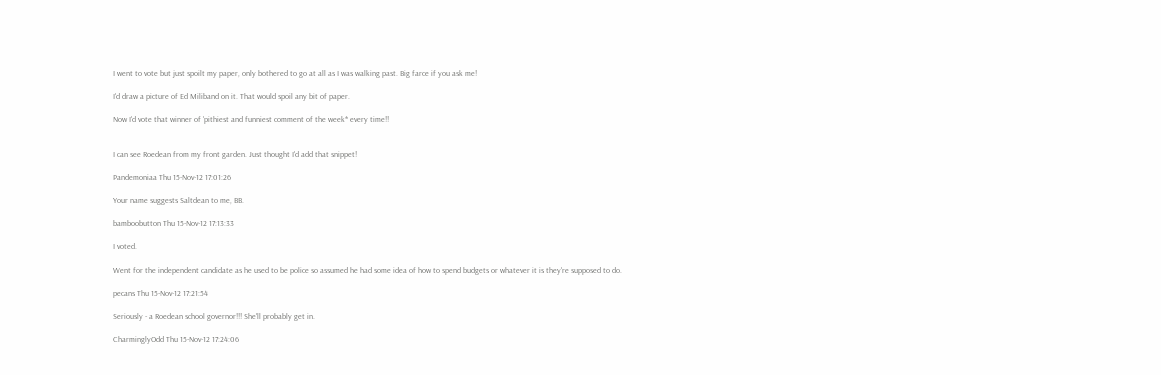I went to vote but just spoilt my paper, only bothered to go at all as I was walking past. Big farce if you ask me!

I'd draw a picture of Ed Miliband on it. That would spoil any bit of paper.

Now I'd vote that winner of 'pithiest and funniest comment of the week* every time!!


I can see Roedean from my front garden. Just thought I'd add that snippet!

Pandemoniaa Thu 15-Nov-12 17:01:26

Your name suggests Saltdean to me, BB.

bamboobutton Thu 15-Nov-12 17:13:33

I voted.

Went for the independent candidate as he used to be police so assumed he had some idea of how to spend budgets or whatever it is they're supposed to do.

pecans Thu 15-Nov-12 17:21:54

Seriously - a Roedean school governor!!! She'll probably get in.

CharminglyOdd Thu 15-Nov-12 17:24:06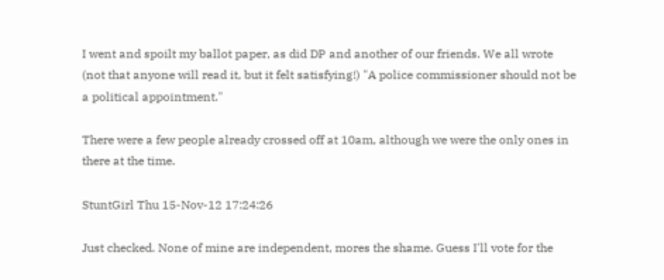I went and spoilt my ballot paper, as did DP and another of our friends. We all wrote (not that anyone will read it, but it felt satisfying!) "A police commissioner should not be a political appointment."

There were a few people already crossed off at 10am, although we were the only ones in there at the time.

StuntGirl Thu 15-Nov-12 17:24:26

Just checked. None of mine are independent, mores the shame. Guess I'll vote for the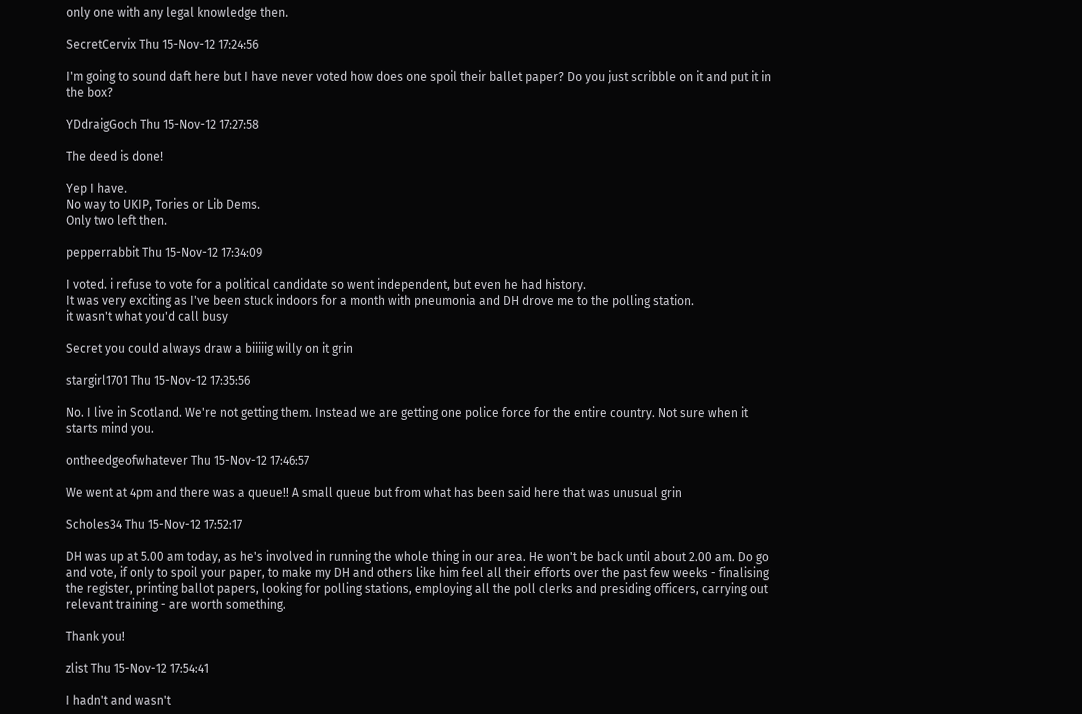only one with any legal knowledge then.

SecretCervix Thu 15-Nov-12 17:24:56

I'm going to sound daft here but I have never voted how does one spoil their ballet paper? Do you just scribble on it and put it in the box?

YDdraigGoch Thu 15-Nov-12 17:27:58

The deed is done!

Yep I have.
No way to UKIP, Tories or Lib Dems.
Only two left then.

pepperrabbit Thu 15-Nov-12 17:34:09

I voted. i refuse to vote for a political candidate so went independent, but even he had history.
It was very exciting as I've been stuck indoors for a month with pneumonia and DH drove me to the polling station.
it wasn't what you'd call busy

Secret you could always draw a biiiiig willy on it grin

stargirl1701 Thu 15-Nov-12 17:35:56

No. I live in Scotland. We're not getting them. Instead we are getting one police force for the entire country. Not sure when it starts mind you.

ontheedgeofwhatever Thu 15-Nov-12 17:46:57

We went at 4pm and there was a queue!! A small queue but from what has been said here that was unusual grin

Scholes34 Thu 15-Nov-12 17:52:17

DH was up at 5.00 am today, as he's involved in running the whole thing in our area. He won't be back until about 2.00 am. Do go and vote, if only to spoil your paper, to make my DH and others like him feel all their efforts over the past few weeks - finalising the register, printing ballot papers, looking for polling stations, employing all the poll clerks and presiding officers, carrying out relevant training - are worth something.

Thank you!

zlist Thu 15-Nov-12 17:54:41

I hadn't and wasn't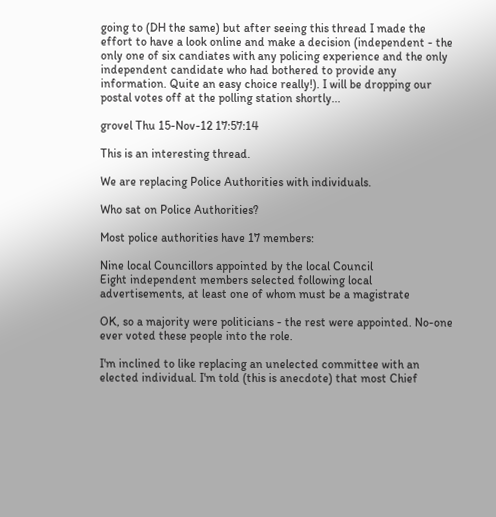going to (DH the same) but after seeing this thread I made the effort to have a look online and make a decision (independent - the only one of six candiates with any policing experience and the only independent candidate who had bothered to provide any information. Quite an easy choice really!). I will be dropping our postal votes off at the polling station shortly...

grovel Thu 15-Nov-12 17:57:14

This is an interesting thread.

We are replacing Police Authorities with individuals.

Who sat on Police Authorities?

Most police authorities have 17 members:

Nine local Councillors appointed by the local Council
Eight independent members selected following local advertisements, at least one of whom must be a magistrate

OK, so a majority were politicians - the rest were appointed. No-one ever voted these people into the role.

I'm inclined to like replacing an unelected committee with an elected individual. I'm told (this is anecdote) that most Chief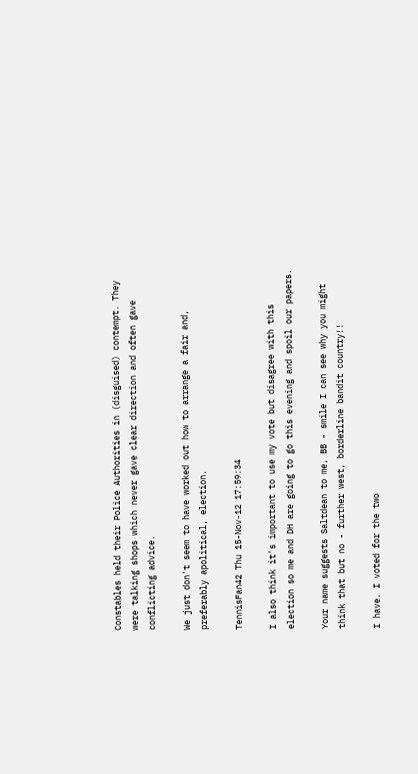Constables held their Police Authorities in (disguised) contempt. They were talking shops which never gave clear direction and often gave conflicting advice.

We just don't seem to have worked out how to arrange a fair and, preferably apolitical, election.

TennisFan42 Thu 15-Nov-12 17:59:34

I also think it's important to use my vote but disagree with this election so me and DH are going to go this evening and spoil our papers.

Your name suggests Saltdean to me, BB - smile I can see why you might think that but no - further west, borderline bandit country!!

I have. I voted for the two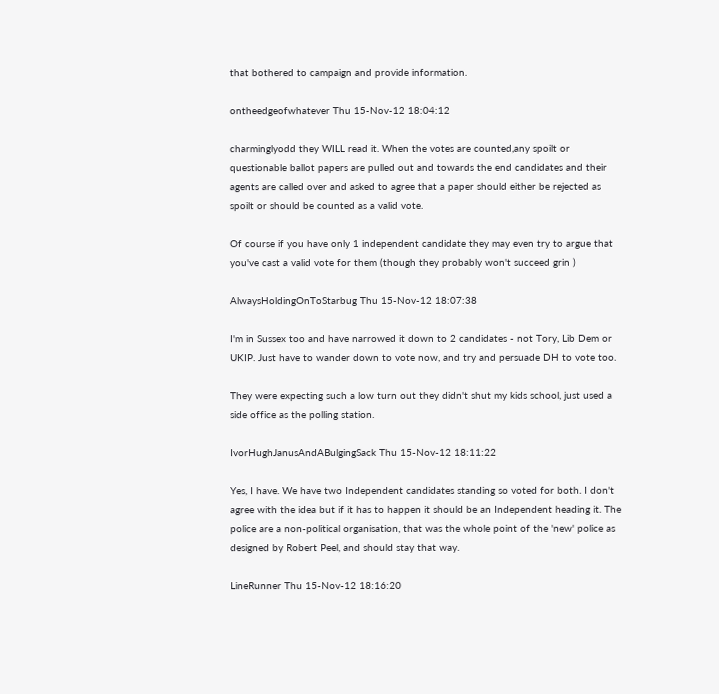that bothered to campaign and provide information.

ontheedgeofwhatever Thu 15-Nov-12 18:04:12

charminglyodd they WILL read it. When the votes are counted,any spoilt or questionable ballot papers are pulled out and towards the end candidates and their agents are called over and asked to agree that a paper should either be rejected as spoilt or should be counted as a valid vote.

Of course if you have only 1 independent candidate they may even try to argue that you've cast a valid vote for them (though they probably won't succeed grin )

AlwaysHoldingOnToStarbug Thu 15-Nov-12 18:07:38

I'm in Sussex too and have narrowed it down to 2 candidates - not Tory, Lib Dem or UKIP. Just have to wander down to vote now, and try and persuade DH to vote too.

They were expecting such a low turn out they didn't shut my kids school, just used a side office as the polling station.

IvorHughJanusAndABulgingSack Thu 15-Nov-12 18:11:22

Yes, I have. We have two Independent candidates standing so voted for both. I don't agree with the idea but if it has to happen it should be an Independent heading it. The police are a non-political organisation, that was the whole point of the 'new' police as designed by Robert Peel, and should stay that way.

LineRunner Thu 15-Nov-12 18:16:20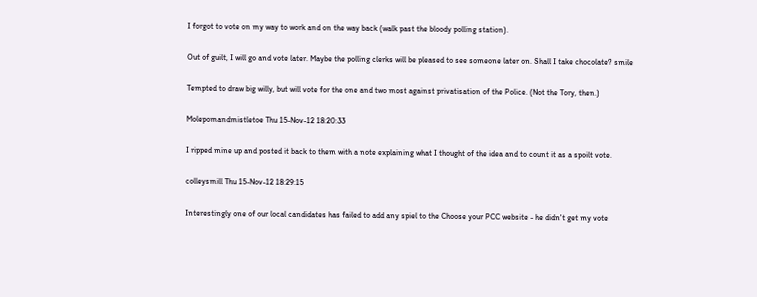I forgot to vote on my way to work and on the way back (walk past the bloody polling station).

Out of guilt, I will go and vote later. Maybe the polling clerks will be pleased to see someone later on. Shall I take chocolate? smile

Tempted to draw big willy, but will vote for the one and two most against privatisation of the Police. (Not the Tory, then.)

Molepomandmistletoe Thu 15-Nov-12 18:20:33

I ripped mine up and posted it back to them with a note explaining what I thought of the idea and to count it as a spoilt vote.

colleysmill Thu 15-Nov-12 18:29:15

Interestingly one of our local candidates has failed to add any spiel to the Choose your PCC website - he didn't get my vote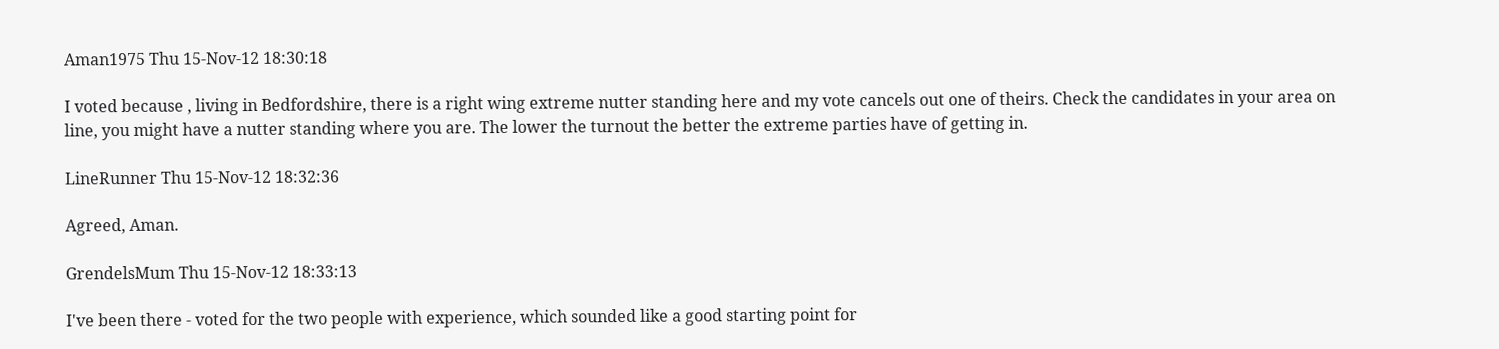Aman1975 Thu 15-Nov-12 18:30:18

I voted because , living in Bedfordshire, there is a right wing extreme nutter standing here and my vote cancels out one of theirs. Check the candidates in your area on line, you might have a nutter standing where you are. The lower the turnout the better the extreme parties have of getting in.

LineRunner Thu 15-Nov-12 18:32:36

Agreed, Aman.

GrendelsMum Thu 15-Nov-12 18:33:13

I've been there - voted for the two people with experience, which sounded like a good starting point for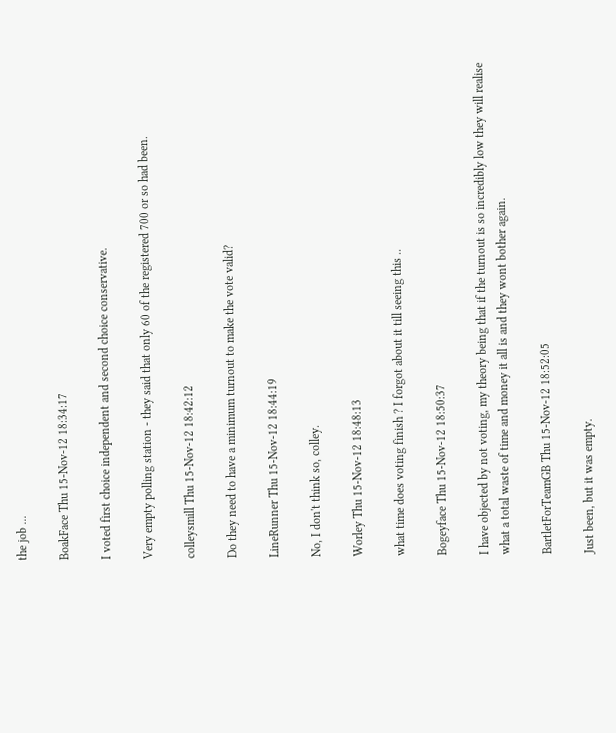the job ...

BoakFace Thu 15-Nov-12 18:34:17

I voted first choice independent and second choice conservative.

Very empty polling station - they said that only 60 of the registered 700 or so had been.

colleysmill Thu 15-Nov-12 18:42:12

Do they need to have a minimum turnout to make the vote valid?

LineRunner Thu 15-Nov-12 18:44:19

No, I don't think so, colley.

Worley Thu 15-Nov-12 18:48:13

what time does voting finish ? I forgot about it till seeing this ..

Bogeyface Thu 15-Nov-12 18:50:37

I have objected by not voting, my theory being that if the turnout is so incredibly low they will realise what a total waste of time and money it all is and they wont bother again.

BartletForTeamGB Thu 15-Nov-12 18:52:05

Just been, but it was empty.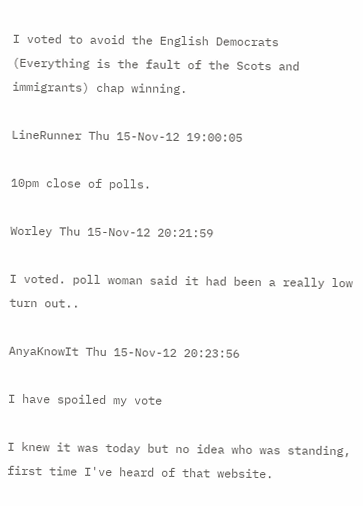I voted to avoid the English Democrats (Everything is the fault of the Scots and immigrants) chap winning.

LineRunner Thu 15-Nov-12 19:00:05

10pm close of polls.

Worley Thu 15-Nov-12 20:21:59

I voted. poll woman said it had been a really low turn out..

AnyaKnowIt Thu 15-Nov-12 20:23:56

I have spoiled my vote

I knew it was today but no idea who was standing, first time I've heard of that website.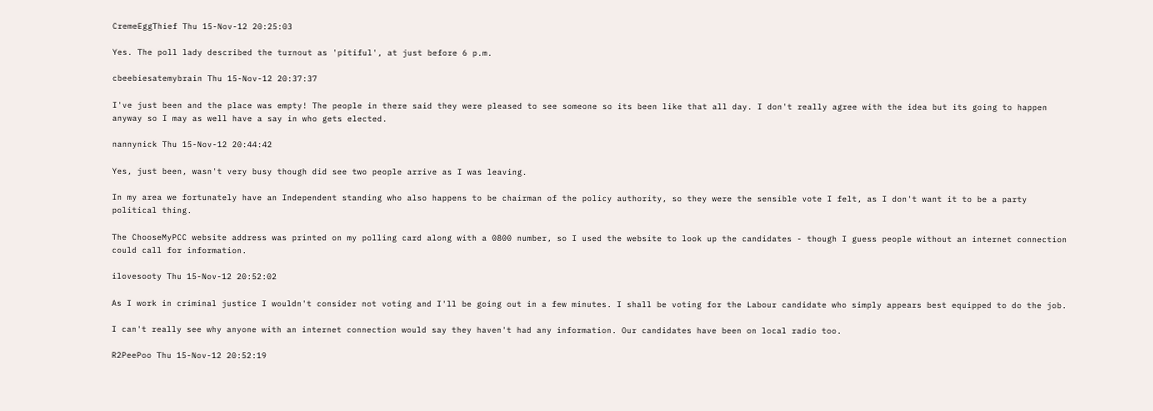CremeEggThief Thu 15-Nov-12 20:25:03

Yes. The poll lady described the turnout as 'pitiful', at just before 6 p.m.

cbeebiesatemybrain Thu 15-Nov-12 20:37:37

I've just been and the place was empty! The people in there said they were pleased to see someone so its been like that all day. I don't really agree with the idea but its going to happen anyway so I may as well have a say in who gets elected.

nannynick Thu 15-Nov-12 20:44:42

Yes, just been, wasn't very busy though did see two people arrive as I was leaving.

In my area we fortunately have an Independent standing who also happens to be chairman of the policy authority, so they were the sensible vote I felt, as I don't want it to be a party political thing.

The ChooseMyPCC website address was printed on my polling card along with a 0800 number, so I used the website to look up the candidates - though I guess people without an internet connection could call for information.

ilovesooty Thu 15-Nov-12 20:52:02

As I work in criminal justice I wouldn't consider not voting and I'll be going out in a few minutes. I shall be voting for the Labour candidate who simply appears best equipped to do the job.

I can't really see why anyone with an internet connection would say they haven't had any information. Our candidates have been on local radio too.

R2PeePoo Thu 15-Nov-12 20:52:19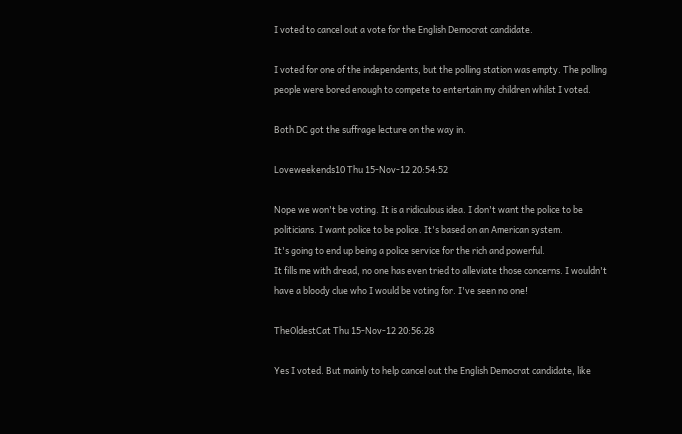I voted to cancel out a vote for the English Democrat candidate.

I voted for one of the independents, but the polling station was empty. The polling people were bored enough to compete to entertain my children whilst I voted.

Both DC got the suffrage lecture on the way in.

Loveweekends10 Thu 15-Nov-12 20:54:52

Nope we won't be voting. It is a ridiculous idea. I don't want the police to be politicians. I want police to be police. It's based on an American system.
It's going to end up being a police service for the rich and powerful.
It fills me with dread, no one has even tried to alleviate those concerns. I wouldn't have a bloody clue who I would be voting for. I've seen no one!

TheOldestCat Thu 15-Nov-12 20:56:28

Yes I voted. But mainly to help cancel out the English Democrat candidate, like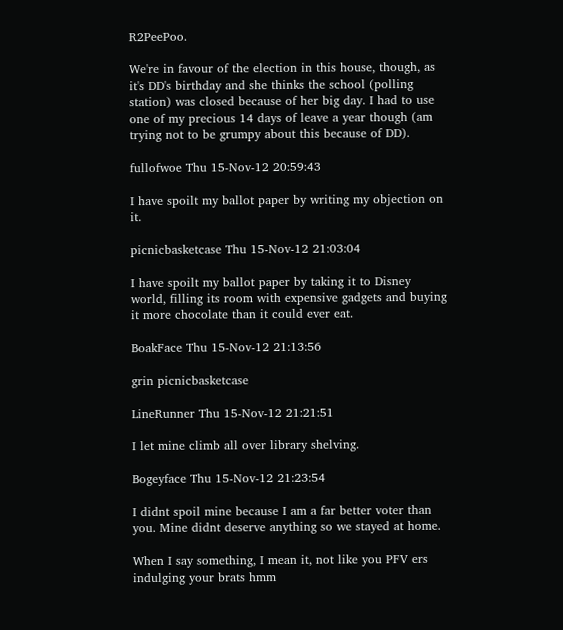R2PeePoo.

We're in favour of the election in this house, though, as it's DD's birthday and she thinks the school (polling station) was closed because of her big day. I had to use one of my precious 14 days of leave a year though (am trying not to be grumpy about this because of DD).

fullofwoe Thu 15-Nov-12 20:59:43

I have spoilt my ballot paper by writing my objection on it.

picnicbasketcase Thu 15-Nov-12 21:03:04

I have spoilt my ballot paper by taking it to Disney world, filling its room with expensive gadgets and buying it more chocolate than it could ever eat.

BoakFace Thu 15-Nov-12 21:13:56

grin picnicbasketcase

LineRunner Thu 15-Nov-12 21:21:51

I let mine climb all over library shelving.

Bogeyface Thu 15-Nov-12 21:23:54

I didnt spoil mine because I am a far better voter than you. Mine didnt deserve anything so we stayed at home.

When I say something, I mean it, not like you PFV ers indulging your brats hmm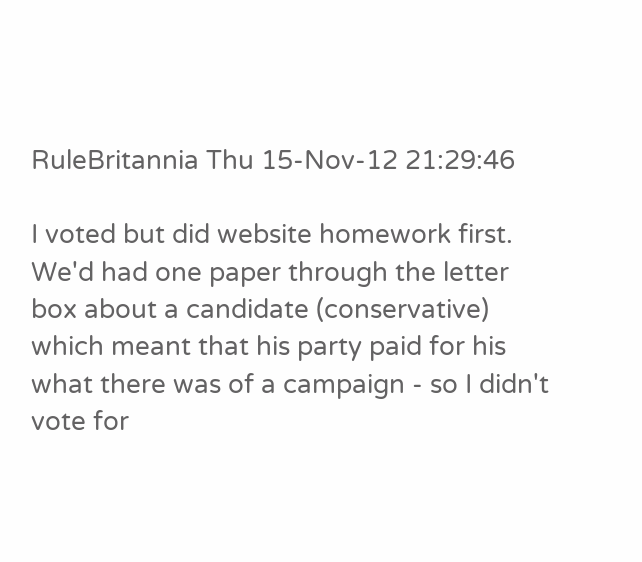RuleBritannia Thu 15-Nov-12 21:29:46

I voted but did website homework first. We'd had one paper through the letter box about a candidate (conservative) which meant that his party paid for his what there was of a campaign - so I didn't vote for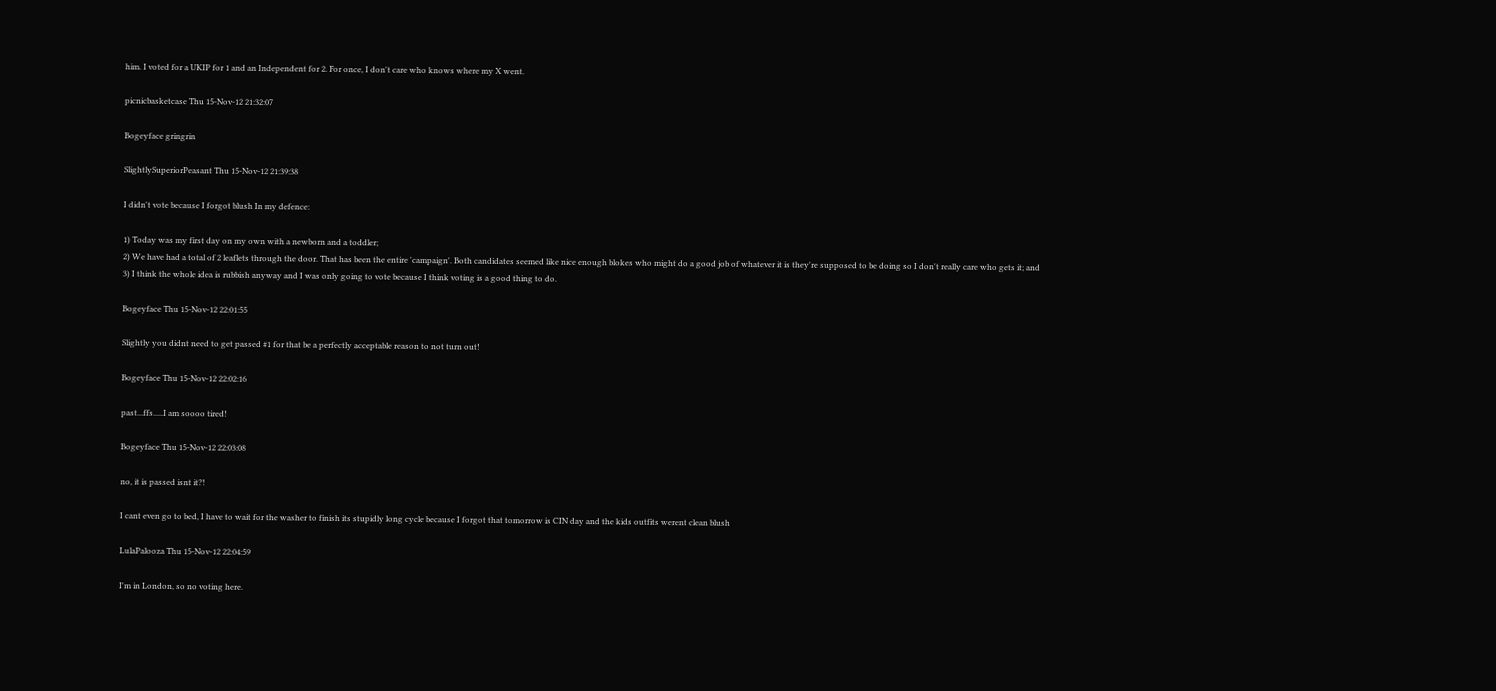him. I voted for a UKIP for 1 and an Independent for 2. For once, I don't care who knows where my X went.

picnicbasketcase Thu 15-Nov-12 21:32:07

Bogeyface gringrin

SlightlySuperiorPeasant Thu 15-Nov-12 21:39:38

I didn't vote because I forgot blush In my defence:

1) Today was my first day on my own with a newborn and a toddler;
2) We have had a total of 2 leaflets through the door. That has been the entire 'campaign'. Both candidates seemed like nice enough blokes who might do a good job of whatever it is they're supposed to be doing so I don't really care who gets it; and
3) I think the whole idea is rubbish anyway and I was only going to vote because I think voting is a good thing to do.

Bogeyface Thu 15-Nov-12 22:01:55

Slightly you didnt need to get passed #1 for that be a perfectly acceptable reason to not turn out!

Bogeyface Thu 15-Nov-12 22:02:16

past...ffs.....I am soooo tired!

Bogeyface Thu 15-Nov-12 22:03:08

no, it is passed isnt it?!

I cant even go to bed, I have to wait for the washer to finish its stupidly long cycle because I forgot that tomorrow is CIN day and the kids outfits werent clean blush

LulaPalooza Thu 15-Nov-12 22:04:59

I'm in London, so no voting here.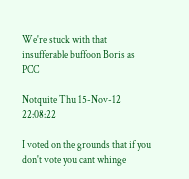We're stuck with that insufferable buffoon Boris as PCC

Notquite Thu 15-Nov-12 22:08:22

I voted on the grounds that if you don't vote you cant whinge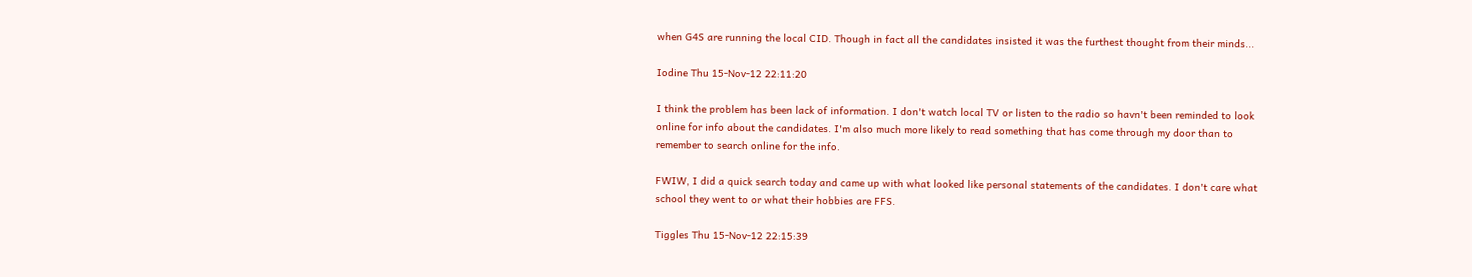when G4S are running the local CID. Though in fact all the candidates insisted it was the furthest thought from their minds...

Iodine Thu 15-Nov-12 22:11:20

I think the problem has been lack of information. I don't watch local TV or listen to the radio so havn't been reminded to look online for info about the candidates. I'm also much more likely to read something that has come through my door than to remember to search online for the info.

FWIW, I did a quick search today and came up with what looked like personal statements of the candidates. I don't care what school they went to or what their hobbies are FFS.

Tiggles Thu 15-Nov-12 22:15:39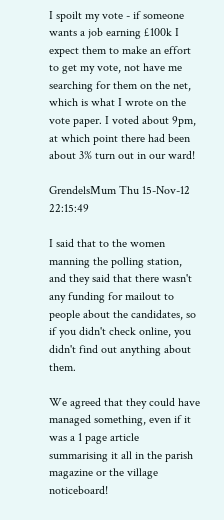I spoilt my vote - if someone wants a job earning £100k I expect them to make an effort to get my vote, not have me searching for them on the net, which is what I wrote on the vote paper. I voted about 9pm, at which point there had been about 3% turn out in our ward!

GrendelsMum Thu 15-Nov-12 22:15:49

I said that to the women manning the polling station, and they said that there wasn't any funding for mailout to people about the candidates, so if you didn't check online, you didn't find out anything about them.

We agreed that they could have managed something, even if it was a 1 page article summarising it all in the parish magazine or the village noticeboard!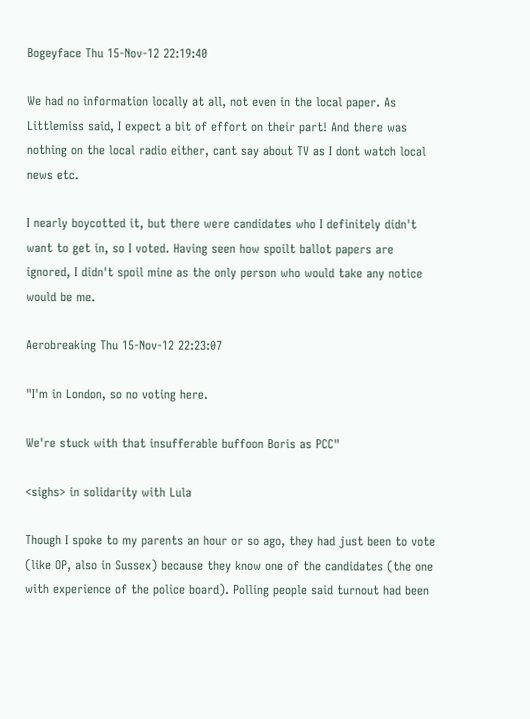Bogeyface Thu 15-Nov-12 22:19:40

We had no information locally at all, not even in the local paper. As Littlemiss said, I expect a bit of effort on their part! And there was nothing on the local radio either, cant say about TV as I dont watch local news etc.

I nearly boycotted it, but there were candidates who I definitely didn't want to get in, so I voted. Having seen how spoilt ballot papers are ignored, I didn't spoil mine as the only person who would take any notice would be me.

Aerobreaking Thu 15-Nov-12 22:23:07

"I'm in London, so no voting here.

We're stuck with that insufferable buffoon Boris as PCC"

<sighs> in solidarity with Lula

Though I spoke to my parents an hour or so ago, they had just been to vote (like OP, also in Sussex) because they know one of the candidates (the one with experience of the police board). Polling people said turnout had been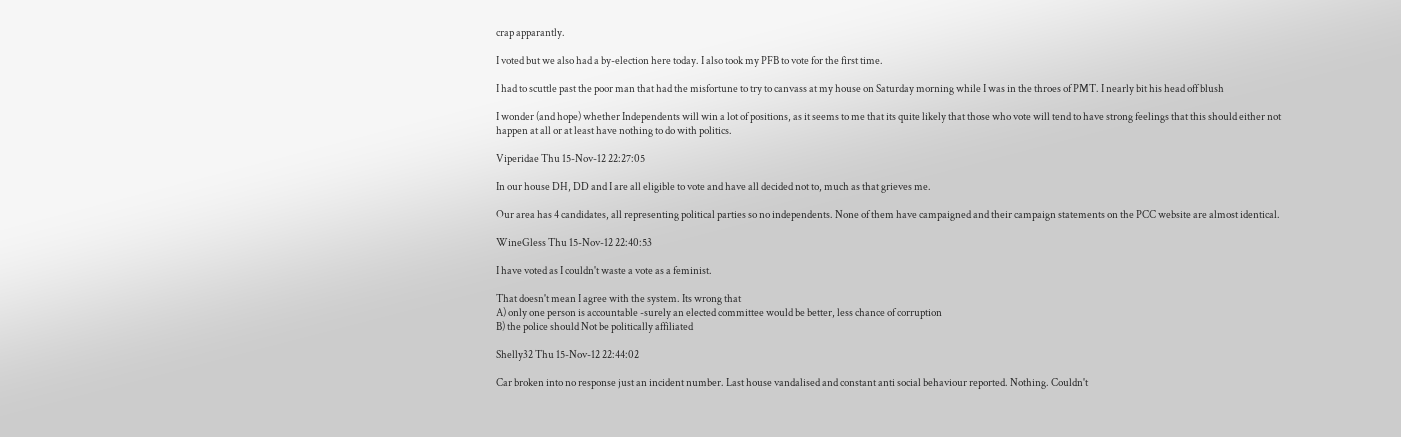crap apparantly.

I voted but we also had a by-election here today. I also took my PFB to vote for the first time.

I had to scuttle past the poor man that had the misfortune to try to canvass at my house on Saturday morning while I was in the throes of PMT. I nearly bit his head off blush

I wonder (and hope) whether Independents will win a lot of positions, as it seems to me that its quite likely that those who vote will tend to have strong feelings that this should either not happen at all or at least have nothing to do with politics.

Viperidae Thu 15-Nov-12 22:27:05

In our house DH, DD and I are all eligible to vote and have all decided not to, much as that grieves me.

Our area has 4 candidates, all representing political parties so no independents. None of them have campaigned and their campaign statements on the PCC website are almost identical.

WineGless Thu 15-Nov-12 22:40:53

I have voted as I couldn't waste a vote as a feminist.

That doesn't mean I agree with the system. Its wrong that
A) only one person is accountable -surely an elected committee would be better, less chance of corruption
B) the police should Not be politically affiliated

Shelly32 Thu 15-Nov-12 22:44:02

Car broken into no response just an incident number. Last house vandalised and constant anti social behaviour reported. Nothing. Couldn't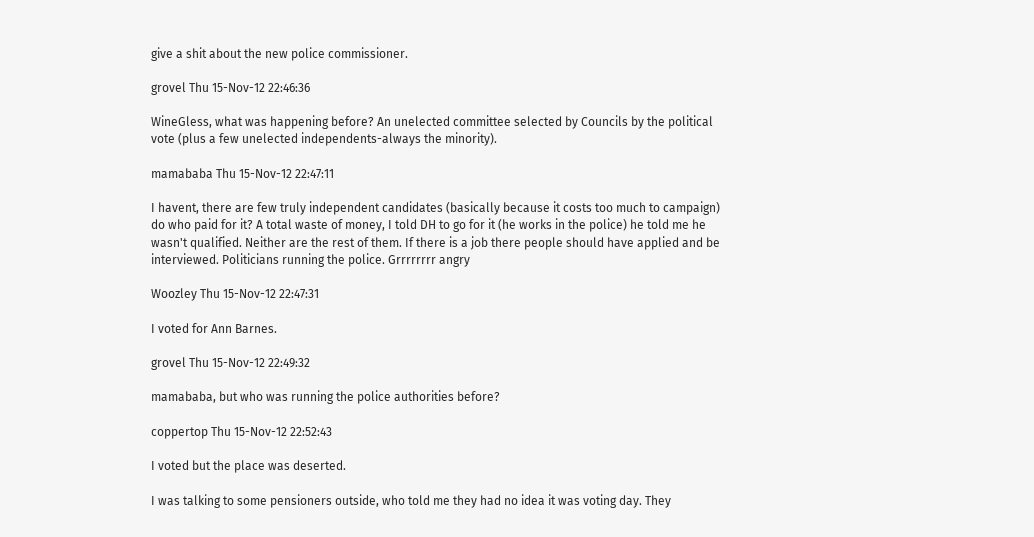give a shit about the new police commissioner.

grovel Thu 15-Nov-12 22:46:36

WineGless, what was happening before? An unelected committee selected by Councils by the political vote (plus a few unelected independents-always the minority).

mamababa Thu 15-Nov-12 22:47:11

I havent, there are few truly independent candidates (basically because it costs too much to campaign) do who paid for it? A total waste of money, I told DH to go for it (he works in the police) he told me he wasn't qualified. Neither are the rest of them. If there is a job there people should have applied and be interviewed. Politicians running the police. Grrrrrrrr angry

Woozley Thu 15-Nov-12 22:47:31

I voted for Ann Barnes.

grovel Thu 15-Nov-12 22:49:32

mamababa, but who was running the police authorities before?

coppertop Thu 15-Nov-12 22:52:43

I voted but the place was deserted.

I was talking to some pensioners outside, who told me they had no idea it was voting day. They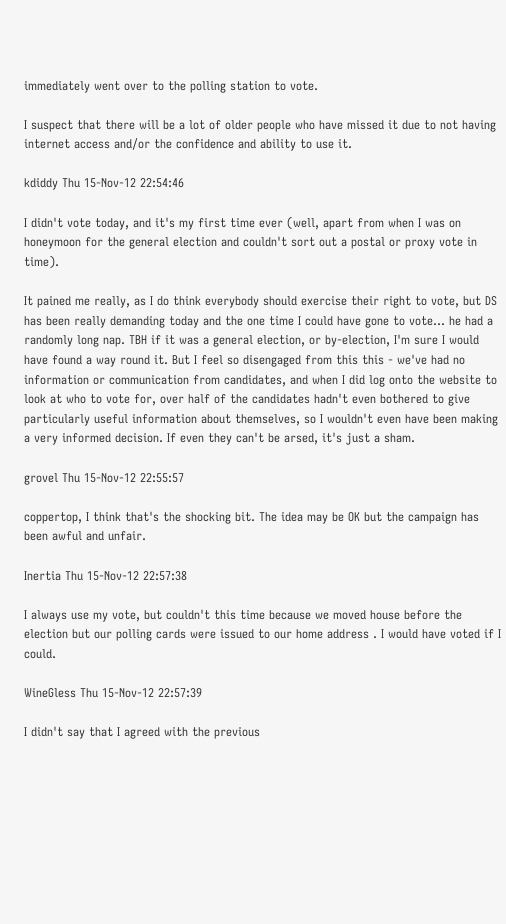immediately went over to the polling station to vote.

I suspect that there will be a lot of older people who have missed it due to not having internet access and/or the confidence and ability to use it.

kdiddy Thu 15-Nov-12 22:54:46

I didn't vote today, and it's my first time ever (well, apart from when I was on honeymoon for the general election and couldn't sort out a postal or proxy vote in time).

It pained me really, as I do think everybody should exercise their right to vote, but DS has been really demanding today and the one time I could have gone to vote... he had a randomly long nap. TBH if it was a general election, or by-election, I'm sure I would have found a way round it. But I feel so disengaged from this this - we've had no information or communication from candidates, and when I did log onto the website to look at who to vote for, over half of the candidates hadn't even bothered to give particularly useful information about themselves, so I wouldn't even have been making a very informed decision. If even they can't be arsed, it's just a sham.

grovel Thu 15-Nov-12 22:55:57

coppertop, I think that's the shocking bit. The idea may be OK but the campaign has been awful and unfair.

Inertia Thu 15-Nov-12 22:57:38

I always use my vote, but couldn't this time because we moved house before the election but our polling cards were issued to our home address . I would have voted if I could.

WineGless Thu 15-Nov-12 22:57:39

I didn't say that I agreed with the previous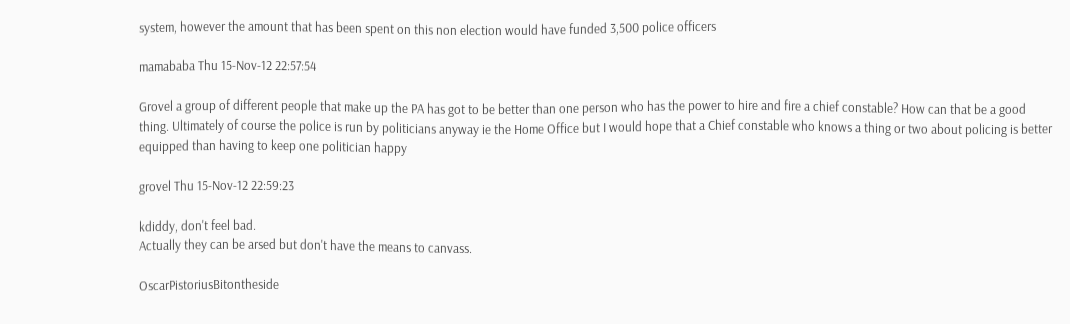system, however the amount that has been spent on this non election would have funded 3,500 police officers

mamababa Thu 15-Nov-12 22:57:54

Grovel a group of different people that make up the PA has got to be better than one person who has the power to hire and fire a chief constable? How can that be a good thing. Ultimately of course the police is run by politicians anyway ie the Home Office but I would hope that a Chief constable who knows a thing or two about policing is better equipped than having to keep one politician happy

grovel Thu 15-Nov-12 22:59:23

kdiddy, don't feel bad.
Actually they can be arsed but don't have the means to canvass.

OscarPistoriusBitontheside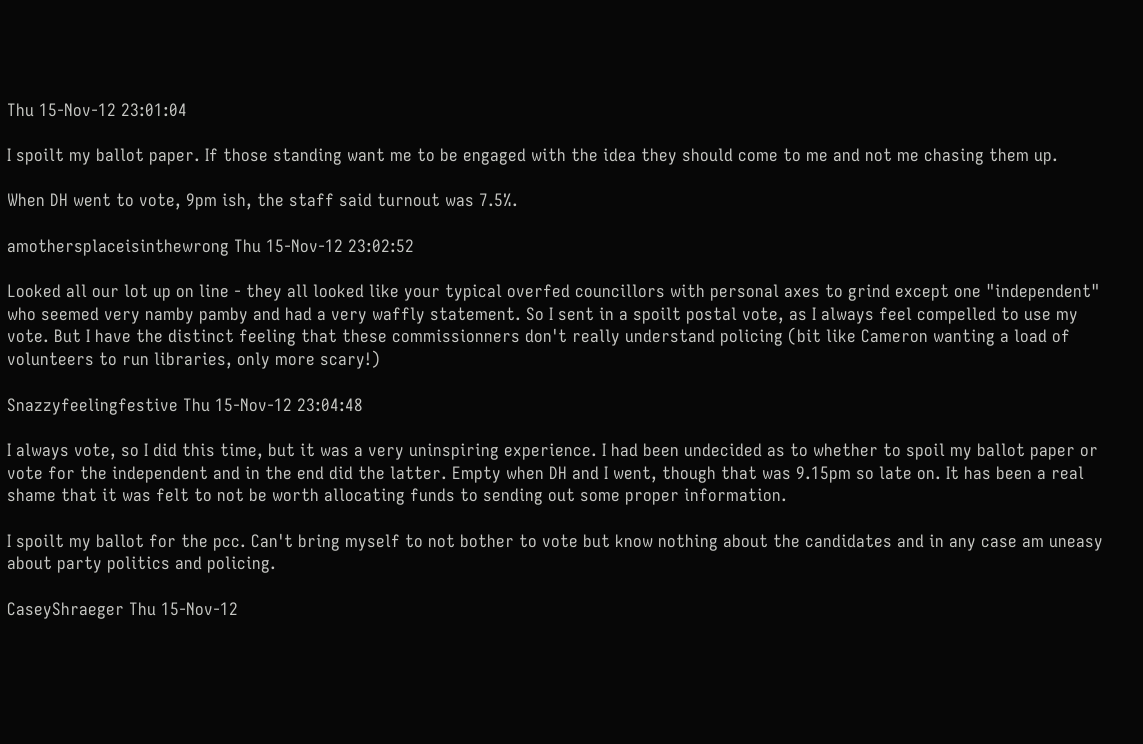Thu 15-Nov-12 23:01:04

I spoilt my ballot paper. If those standing want me to be engaged with the idea they should come to me and not me chasing them up.

When DH went to vote, 9pm ish, the staff said turnout was 7.5%.

amothersplaceisinthewrong Thu 15-Nov-12 23:02:52

Looked all our lot up on line - they all looked like your typical overfed councillors with personal axes to grind except one "independent" who seemed very namby pamby and had a very waffly statement. So I sent in a spoilt postal vote, as I always feel compelled to use my vote. But I have the distinct feeling that these commissionners don't really understand policing (bit like Cameron wanting a load of volunteers to run libraries, only more scary!)

Snazzyfeelingfestive Thu 15-Nov-12 23:04:48

I always vote, so I did this time, but it was a very uninspiring experience. I had been undecided as to whether to spoil my ballot paper or vote for the independent and in the end did the latter. Empty when DH and I went, though that was 9.15pm so late on. It has been a real shame that it was felt to not be worth allocating funds to sending out some proper information.

I spoilt my ballot for the pcc. Can't bring myself to not bother to vote but know nothing about the candidates and in any case am uneasy about party politics and policing.

CaseyShraeger Thu 15-Nov-12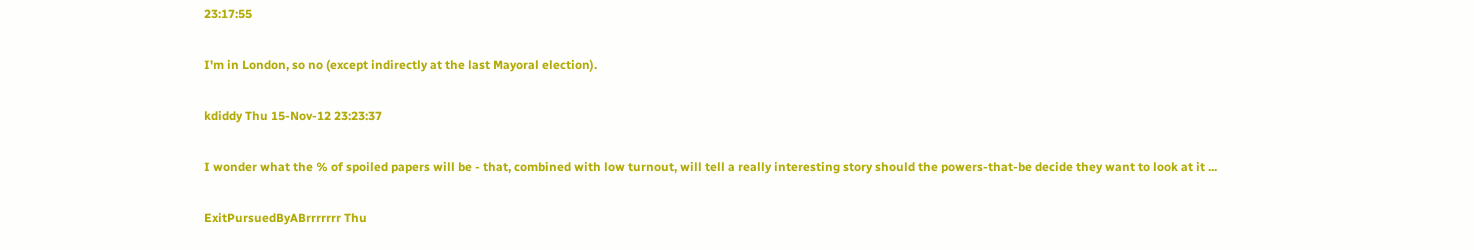23:17:55

I'm in London, so no (except indirectly at the last Mayoral election).

kdiddy Thu 15-Nov-12 23:23:37

I wonder what the % of spoiled papers will be - that, combined with low turnout, will tell a really interesting story should the powers-that-be decide they want to look at it ...

ExitPursuedByABrrrrrrr Thu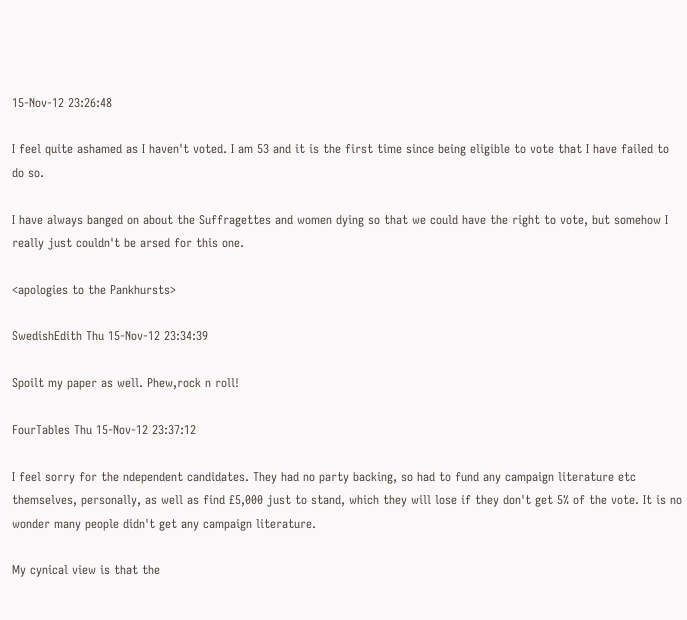15-Nov-12 23:26:48

I feel quite ashamed as I haven't voted. I am 53 and it is the first time since being eligible to vote that I have failed to do so.

I have always banged on about the Suffragettes and women dying so that we could have the right to vote, but somehow I really just couldn't be arsed for this one.

<apologies to the Pankhursts>

SwedishEdith Thu 15-Nov-12 23:34:39

Spoilt my paper as well. Phew,rock n roll!

FourTables Thu 15-Nov-12 23:37:12

I feel sorry for the ndependent candidates. They had no party backing, so had to fund any campaign literature etc themselves, personally, as well as find £5,000 just to stand, which they will lose if they don't get 5% of the vote. It is no wonder many people didn't get any campaign literature.

My cynical view is that the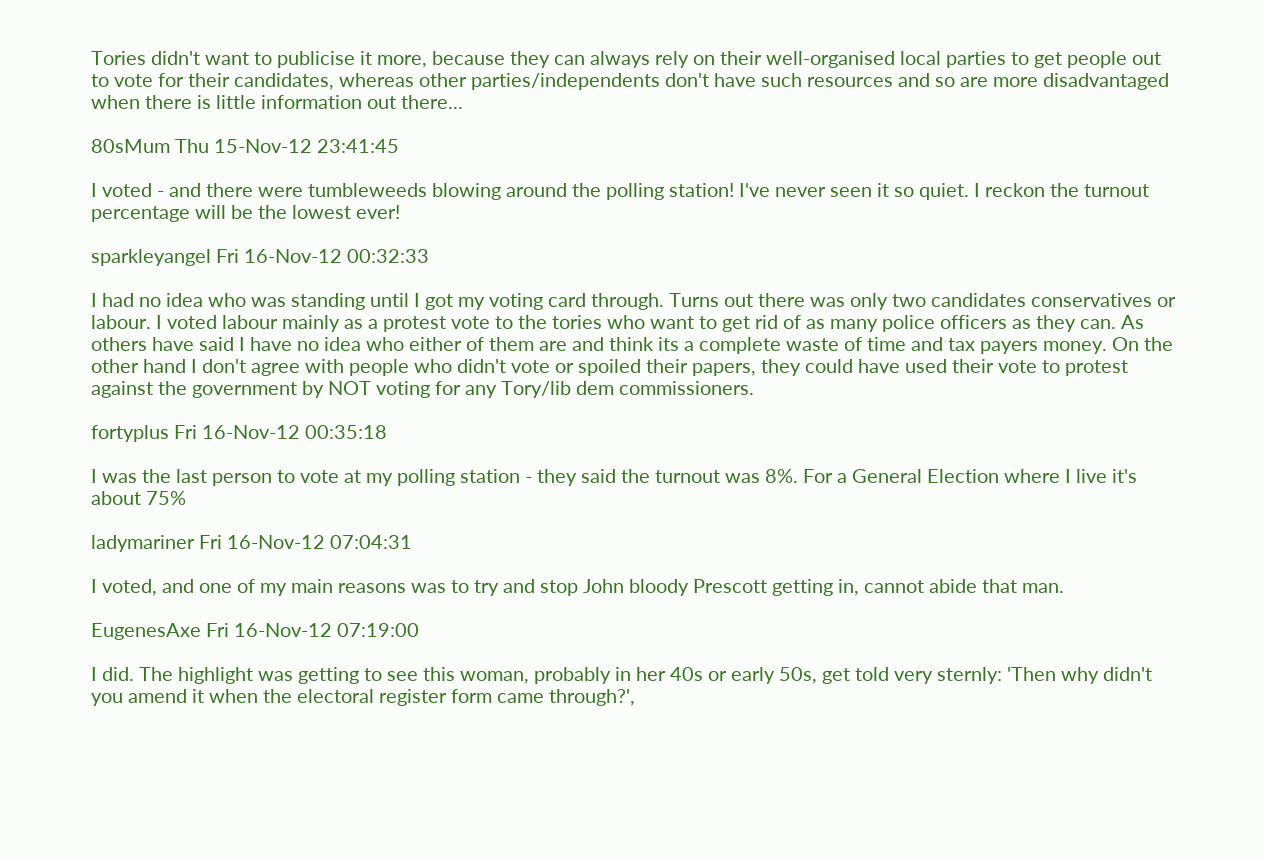Tories didn't want to publicise it more, because they can always rely on their well-organised local parties to get people out to vote for their candidates, whereas other parties/independents don't have such resources and so are more disadvantaged when there is little information out there...

80sMum Thu 15-Nov-12 23:41:45

I voted - and there were tumbleweeds blowing around the polling station! I've never seen it so quiet. I reckon the turnout percentage will be the lowest ever!

sparkleyangel Fri 16-Nov-12 00:32:33

I had no idea who was standing until I got my voting card through. Turns out there was only two candidates conservatives or labour. I voted labour mainly as a protest vote to the tories who want to get rid of as many police officers as they can. As others have said I have no idea who either of them are and think its a complete waste of time and tax payers money. On the other hand I don't agree with people who didn't vote or spoiled their papers, they could have used their vote to protest against the government by NOT voting for any Tory/lib dem commissioners.

fortyplus Fri 16-Nov-12 00:35:18

I was the last person to vote at my polling station - they said the turnout was 8%. For a General Election where I live it's about 75%

ladymariner Fri 16-Nov-12 07:04:31

I voted, and one of my main reasons was to try and stop John bloody Prescott getting in, cannot abide that man.

EugenesAxe Fri 16-Nov-12 07:19:00

I did. The highlight was getting to see this woman, probably in her 40s or early 50s, get told very sternly: 'Then why didn't you amend it when the electoral register form came through?',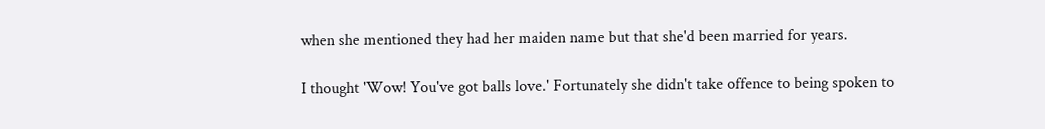when she mentioned they had her maiden name but that she'd been married for years.

I thought 'Wow! You've got balls love.' Fortunately she didn't take offence to being spoken to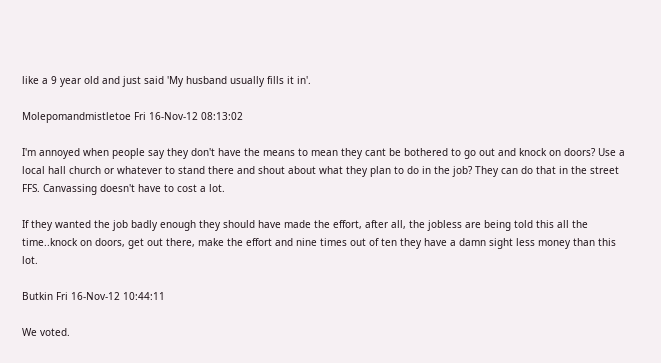like a 9 year old and just said 'My husband usually fills it in'.

Molepomandmistletoe Fri 16-Nov-12 08:13:02

I'm annoyed when people say they don't have the means to mean they cant be bothered to go out and knock on doors? Use a local hall church or whatever to stand there and shout about what they plan to do in the job? They can do that in the street FFS. Canvassing doesn't have to cost a lot.

If they wanted the job badly enough they should have made the effort, after all, the jobless are being told this all the time..knock on doors, get out there, make the effort and nine times out of ten they have a damn sight less money than this lot.

Butkin Fri 16-Nov-12 10:44:11

We voted.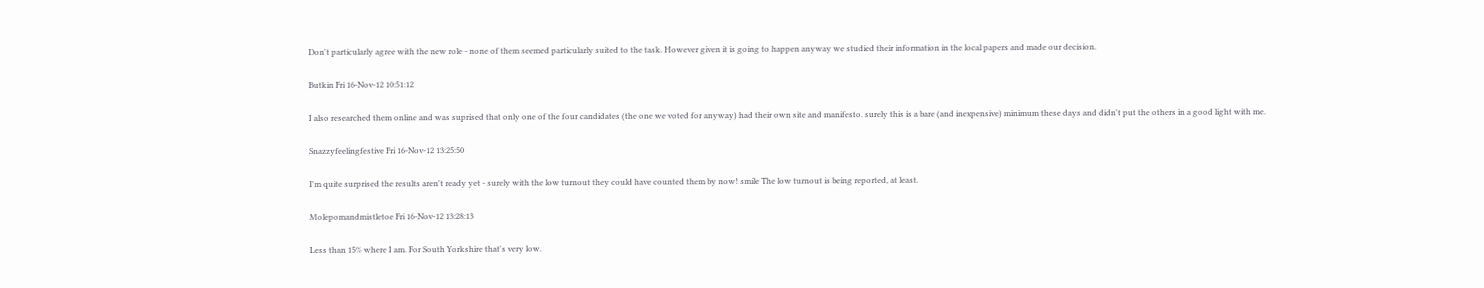Don't particularly agree with the new role - none of them seemed particularly suited to the task. However given it is going to happen anyway we studied their information in the local papers and made our decision.

Butkin Fri 16-Nov-12 10:51:12

I also researched them online and was suprised that only one of the four candidates (the one we voted for anyway) had their own site and manifesto. surely this is a bare (and inexpensive) minimum these days and didn't put the others in a good light with me.

Snazzyfeelingfestive Fri 16-Nov-12 13:25:50

I'm quite surprised the results aren't ready yet - surely with the low turnout they could have counted them by now! smile The low turnout is being reported, at least.

Molepomandmistletoe Fri 16-Nov-12 13:28:13

Less than 15% where I am. For South Yorkshire that's very low.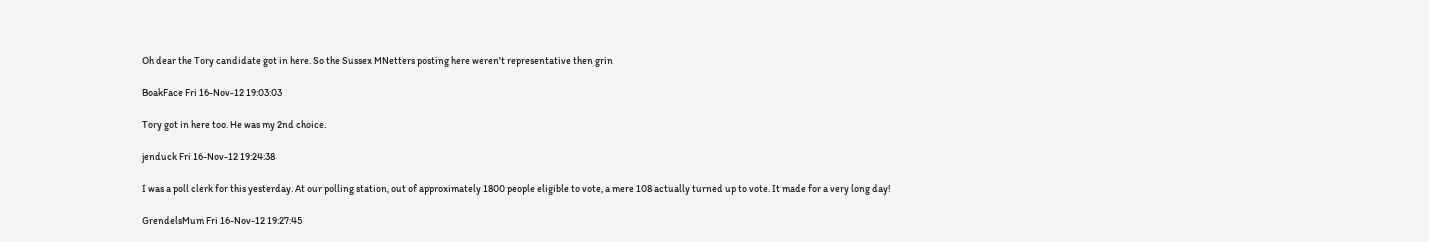Oh dear the Tory candidate got in here. So the Sussex MNetters posting here weren't representative then grin

BoakFace Fri 16-Nov-12 19:03:03

Tory got in here too. He was my 2nd choice.

jenduck Fri 16-Nov-12 19:24:38

I was a poll clerk for this yesterday. At our polling station, out of approximately 1800 people eligible to vote, a mere 108 actually turned up to vote. It made for a very long day!

GrendelsMum Fri 16-Nov-12 19:27:45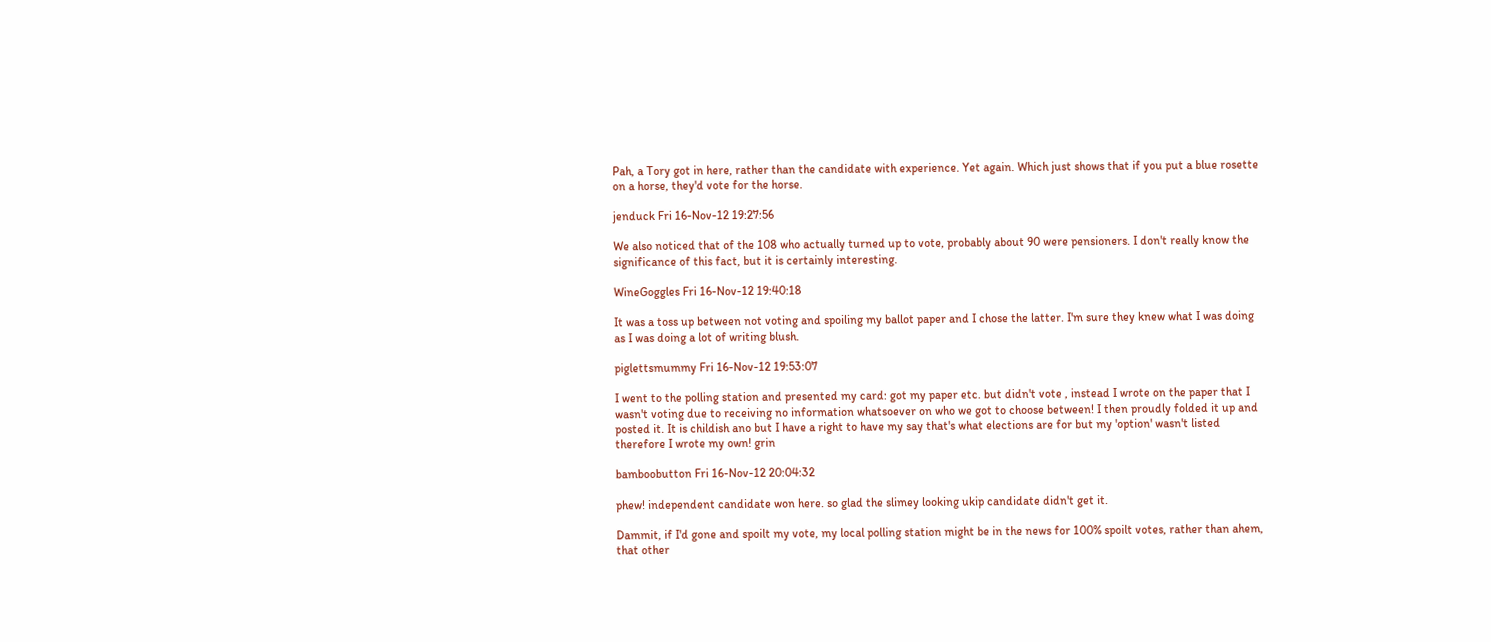Pah, a Tory got in here, rather than the candidate with experience. Yet again. Which just shows that if you put a blue rosette on a horse, they'd vote for the horse.

jenduck Fri 16-Nov-12 19:27:56

We also noticed that of the 108 who actually turned up to vote, probably about 90 were pensioners. I don't really know the significance of this fact, but it is certainly interesting.

WineGoggles Fri 16-Nov-12 19:40:18

It was a toss up between not voting and spoiling my ballot paper and I chose the latter. I'm sure they knew what I was doing as I was doing a lot of writing blush.

piglettsmummy Fri 16-Nov-12 19:53:07

I went to the polling station and presented my card: got my paper etc. but didn't vote , instead I wrote on the paper that I wasn't voting due to receiving no information whatsoever on who we got to choose between! I then proudly folded it up and posted it. It is childish ano but I have a right to have my say that's what elections are for but my 'option' wasn't listed therefore I wrote my own! grin

bamboobutton Fri 16-Nov-12 20:04:32

phew! independent candidate won here. so glad the slimey looking ukip candidate didn't get it.

Dammit, if I'd gone and spoilt my vote, my local polling station might be in the news for 100% spoilt votes, rather than ahem, that other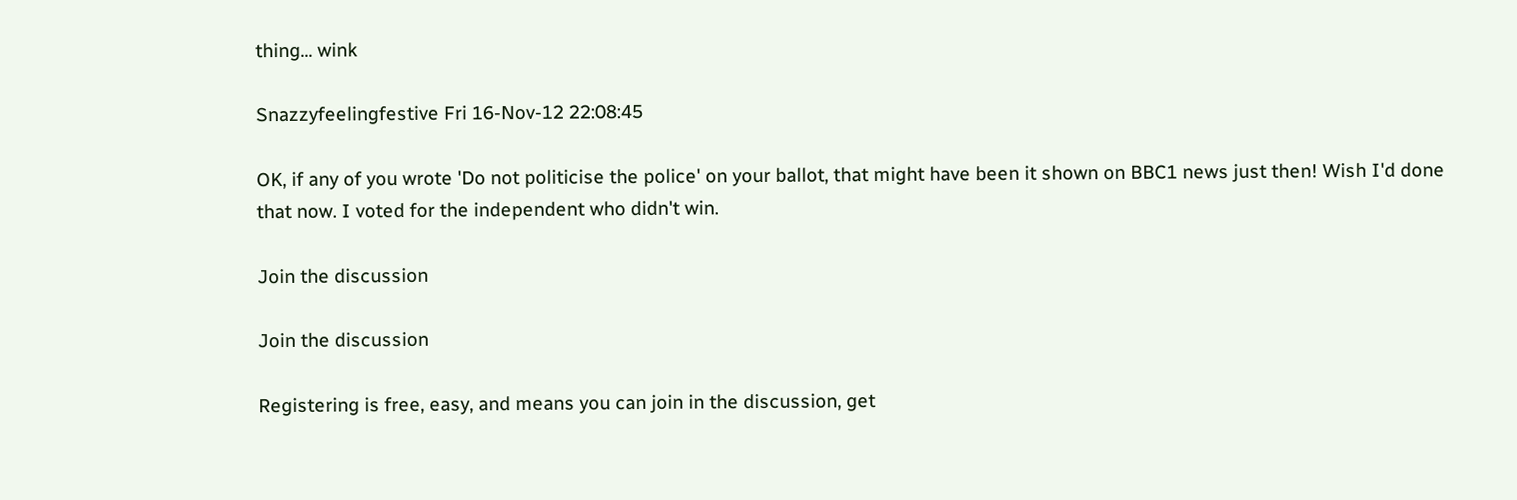thing... wink

Snazzyfeelingfestive Fri 16-Nov-12 22:08:45

OK, if any of you wrote 'Do not politicise the police' on your ballot, that might have been it shown on BBC1 news just then! Wish I'd done that now. I voted for the independent who didn't win.

Join the discussion

Join the discussion

Registering is free, easy, and means you can join in the discussion, get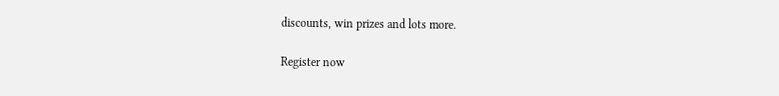discounts, win prizes and lots more.

Register now